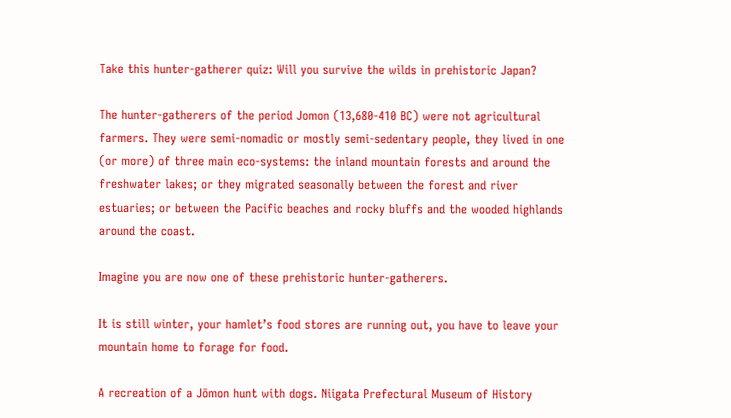Take this hunter-gatherer quiz: Will you survive the wilds in prehistoric Japan?

The hunter-gatherers of the period Jomon (13,680-410 BC) were not agricultural farmers. They were semi-nomadic or mostly semi-sedentary people, they lived in one (or more) of three main eco-systems: the inland mountain forests and around the freshwater lakes; or they migrated seasonally between the forest and river estuaries; or between the Pacific beaches and rocky bluffs and the wooded highlands around the coast.

Imagine you are now one of these prehistoric hunter-gatherers.

It is still winter, your hamlet’s food stores are running out, you have to leave your mountain home to forage for food.

A recreation of a Jōmon hunt with dogs. Niigata Prefectural Museum of History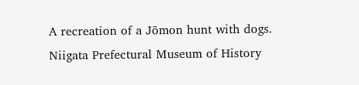A recreation of a Jōmon hunt with dogs. Niigata Prefectural Museum of History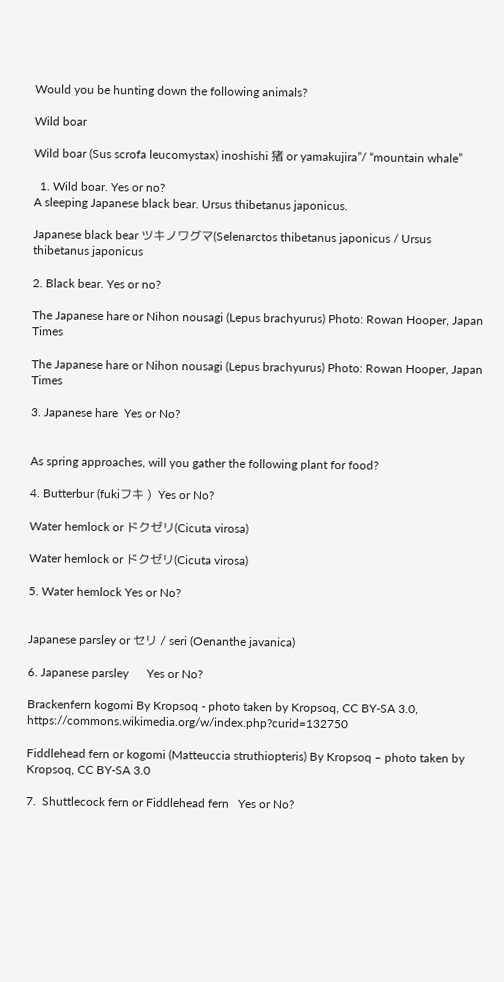Would you be hunting down the following animals?

Wild boar

Wild boar (Sus scrofa leucomystax) inoshishi 猪 or yamakujira”/ “mountain whale”

  1. Wild boar. Yes or no?
A sleeping Japanese black bear. Ursus thibetanus japonicus.

Japanese black bear ツキノワグマ(Selenarctos thibetanus japonicus / Ursus thibetanus japonicus

2. Black bear. Yes or no?

The Japanese hare or Nihon nousagi (Lepus brachyurus) Photo: Rowan Hooper, Japan Times

The Japanese hare or Nihon nousagi (Lepus brachyurus) Photo: Rowan Hooper, Japan Times

3. Japanese hare  Yes or No?


As spring approaches, will you gather the following plant for food?

4. Butterbur (fukiフキ )  Yes or No?

Water hemlock or ドクゼリ(Cicuta virosa)

Water hemlock or ドクゼリ(Cicuta virosa)

5. Water hemlock Yes or No?


Japanese parsley or セリ / seri (Oenanthe javanica)

6. Japanese parsley      Yes or No?

Brackenfern kogomi By Kropsoq - photo taken by Kropsoq, CC BY-SA 3.0, https://commons.wikimedia.org/w/index.php?curid=132750

Fiddlehead fern or kogomi (Matteuccia struthiopteris) By Kropsoq – photo taken by Kropsoq, CC BY-SA 3.0

7.  Shuttlecock fern or Fiddlehead fern   Yes or No?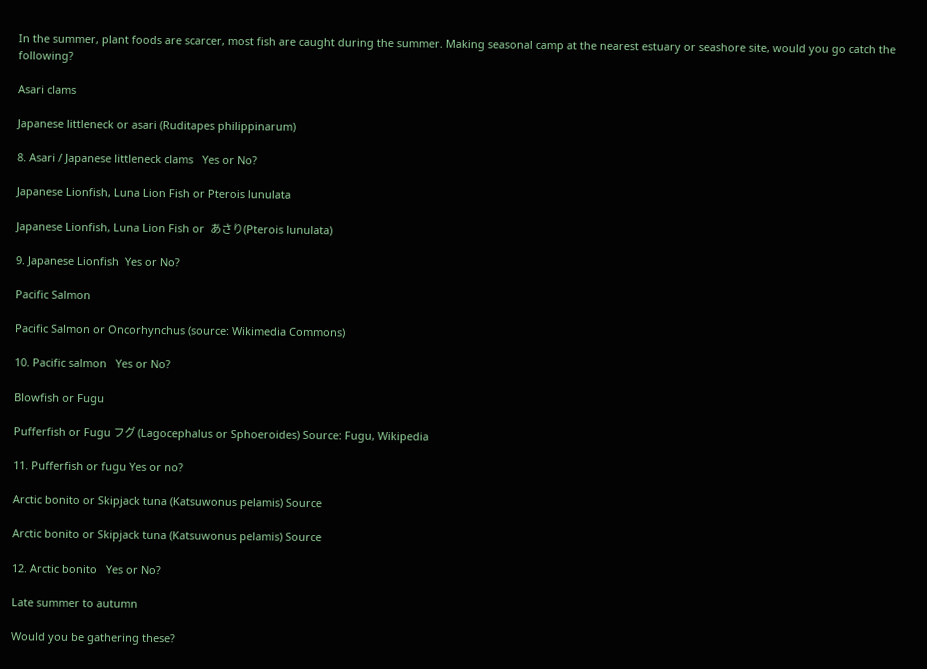In the summer, plant foods are scarcer, most fish are caught during the summer. Making seasonal camp at the nearest estuary or seashore site, would you go catch the following?

Asari clams

Japanese littleneck or asari (Ruditapes philippinarum)

8. Asari / Japanese littleneck clams   Yes or No?

Japanese Lionfish, Luna Lion Fish or Pterois lunulata

Japanese Lionfish, Luna Lion Fish or  あさり(Pterois lunulata)

9. Japanese Lionfish  Yes or No?

Pacific Salmon

Pacific Salmon or Oncorhynchus (source: Wikimedia Commons)

10. Pacific salmon   Yes or No?

Blowfish or Fugu

Pufferfish or Fugu フグ (Lagocephalus or Sphoeroides) Source: Fugu, Wikipedia

11. Pufferfish or fugu Yes or no?

Arctic bonito or Skipjack tuna (Katsuwonus pelamis) Source

Arctic bonito or Skipjack tuna (Katsuwonus pelamis) Source

12. Arctic bonito   Yes or No?

Late summer to autumn

Would you be gathering these?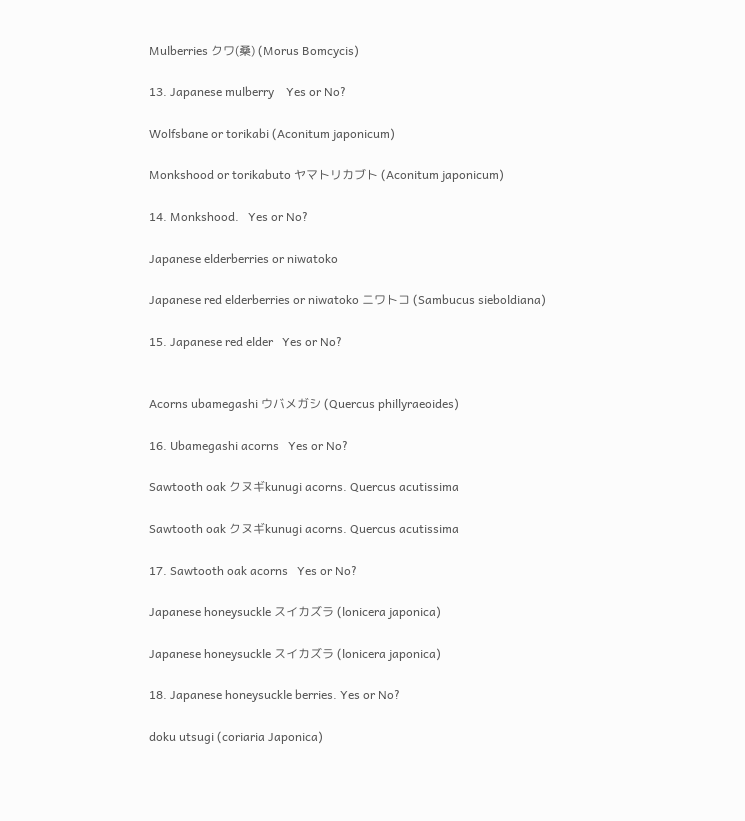Mulberries クワ(桑) (Morus Bomcycis)

13. Japanese mulberry    Yes or No?

Wolfsbane or torikabi (Aconitum japonicum)

Monkshood or torikabuto ヤマトリカブト (Aconitum japonicum)

14. Monkshood.   Yes or No?

Japanese elderberries or niwatoko

Japanese red elderberries or niwatoko ニワトコ (Sambucus sieboldiana)

15. Japanese red elder   Yes or No?


Acorns ubamegashi ウバメガシ (Quercus phillyraeoides)

16. Ubamegashi acorns   Yes or No?

Sawtooth oak クヌギkunugi acorns. Quercus acutissima

Sawtooth oak クヌギkunugi acorns. Quercus acutissima

17. Sawtooth oak acorns   Yes or No?

Japanese honeysuckle スイカズラ (lonicera japonica)

Japanese honeysuckle スイカズラ (lonicera japonica)

18. Japanese honeysuckle berries. Yes or No?

doku utsugi (coriaria Japonica)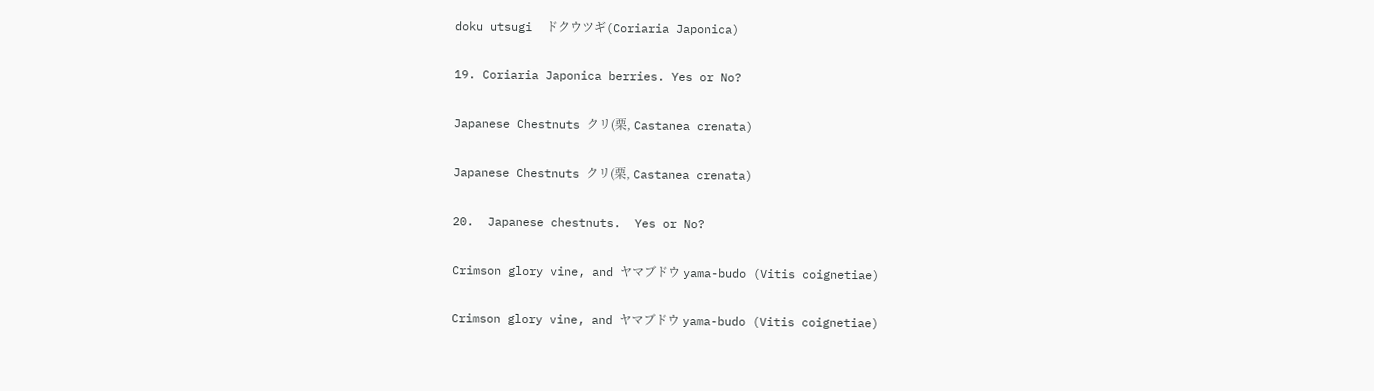doku utsugi  ドクウツギ(Coriaria Japonica)

19. Coriaria Japonica berries. Yes or No?

Japanese Chestnuts クリ(栗, Castanea crenata)

Japanese Chestnuts クリ(栗, Castanea crenata)

20.  Japanese chestnuts.  Yes or No?

Crimson glory vine, and ヤマブドウ yama-budo (Vitis coignetiae)

Crimson glory vine, and ヤマブドウ yama-budo (Vitis coignetiae)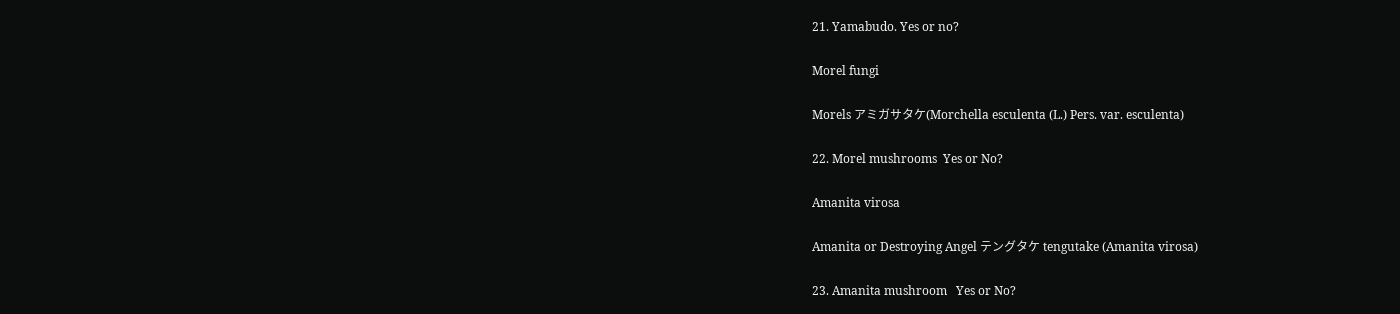21. Yamabudo. Yes or no?

Morel fungi

Morels アミガサタケ(Morchella esculenta (L.) Pers. var. esculenta)

22. Morel mushrooms  Yes or No?

Amanita virosa

Amanita or Destroying Angel テングタケ tengutake (Amanita virosa)

23. Amanita mushroom   Yes or No?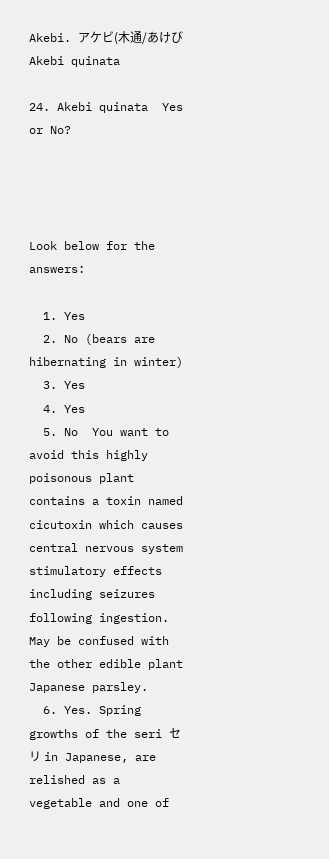Akebi. アケビ(木通/あけびAkebi quinata

24. Akebi quinata  Yes or No?




Look below for the answers:

  1. Yes
  2. No (bears are hibernating in winter)
  3. Yes
  4. Yes
  5. No  You want to avoid this highly poisonous plant contains a toxin named cicutoxin which causes central nervous system stimulatory effects including seizures following ingestion. May be confused with the other edible plant Japanese parsley.
  6. Yes. Spring growths of the seri セリ in Japanese, are relished as a vegetable and one of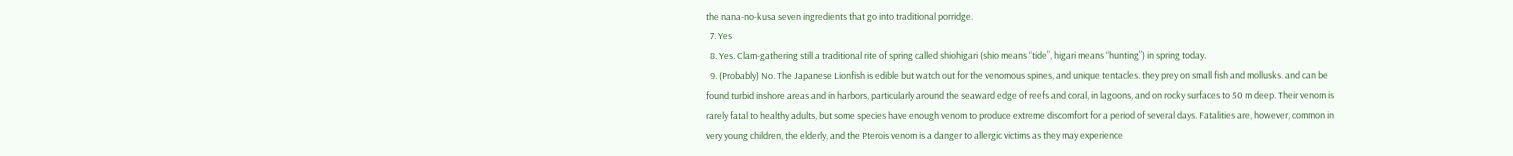the nana-no-kusa seven ingredients that go into traditional porridge.
  7. Yes
  8. Yes. Clam-gathering still a traditional rite of spring called shiohigari (shio means “tide”, higari means “hunting”) in spring today.
  9. (Probably) No. The Japanese Lionfish is edible but watch out for the venomous spines, and unique tentacles. they prey on small fish and mollusks. and can be found turbid inshore areas and in harbors, particularly around the seaward edge of reefs and coral, in lagoons, and on rocky surfaces to 50 m deep. Their venom is rarely fatal to healthy adults, but some species have enough venom to produce extreme discomfort for a period of several days. Fatalities are, however, common in very young children, the elderly, and the Pterois venom is a danger to allergic victims as they may experience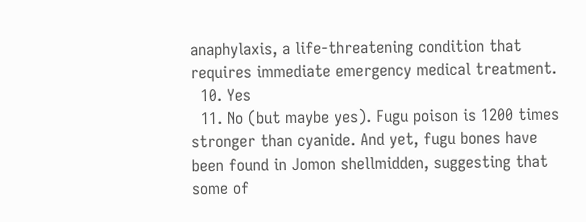anaphylaxis, a life-threatening condition that requires immediate emergency medical treatment.
  10. Yes
  11. No (but maybe yes). Fugu poison is 1200 times stronger than cyanide. And yet, fugu bones have been found in Jomon shellmidden, suggesting that some of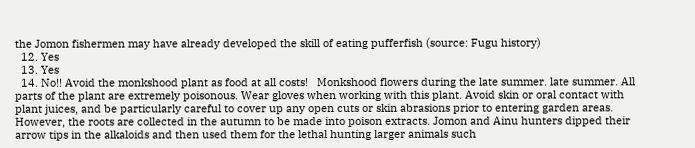the Jomon fishermen may have already developed the skill of eating pufferfish (source: Fugu history)
  12. Yes
  13. Yes
  14. No!! Avoid the monkshood plant as food at all costs!   Monkshood flowers during the late summer. late summer. All parts of the plant are extremely poisonous. Wear gloves when working with this plant. Avoid skin or oral contact with plant juices, and be particularly careful to cover up any open cuts or skin abrasions prior to entering garden areas. However, the roots are collected in the autumn to be made into poison extracts. Jomon and Ainu hunters dipped their arrow tips in the alkaloids and then used them for the lethal hunting larger animals such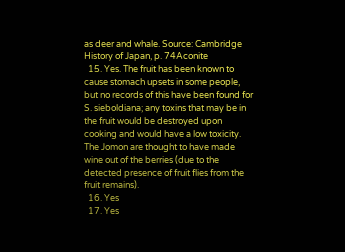as deer and whale. Source: Cambridge History of Japan, p. 74Aconite
  15. Yes. The fruit has been known to cause stomach upsets in some people, but no records of this have been found for S. sieboldiana; any toxins that may be in the fruit would be destroyed upon cooking and would have a low toxicity. The Jomon are thought to have made wine out of the berries (due to the detected presence of fruit flies from the fruit remains).
  16. Yes
  17. Yes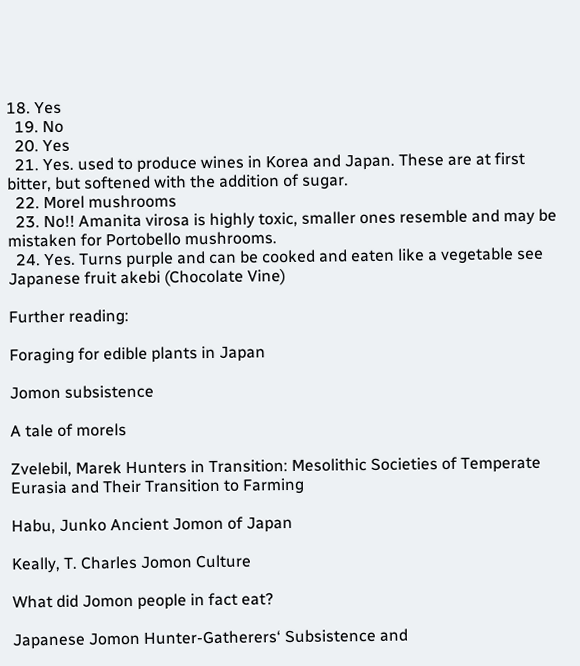18. Yes
  19. No
  20. Yes
  21. Yes. used to produce wines in Korea and Japan. These are at first bitter, but softened with the addition of sugar.
  22. Morel mushrooms
  23. No!! Amanita virosa is highly toxic, smaller ones resemble and may be mistaken for Portobello mushrooms.
  24. Yes. Turns purple and can be cooked and eaten like a vegetable see Japanese fruit akebi (Chocolate Vine)

Further reading:

Foraging for edible plants in Japan

Jomon subsistence

A tale of morels

Zvelebil, Marek Hunters in Transition: Mesolithic Societies of Temperate Eurasia and Their Transition to Farming

Habu, Junko Ancient Jomon of Japan

Keally, T. Charles Jomon Culture

What did Jomon people in fact eat?

Japanese Jomon Hunter-Gatherers‘ Subsistence and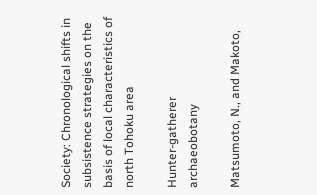Society: Chronological shifts in subsistence strategies on the basis of local characteristics of north Tohoku area

Hunter-gatherer archaeobotany

Matsumoto, N., and Makoto,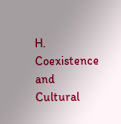H. Coexistence and Cultural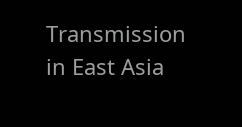Transmission in East Asia